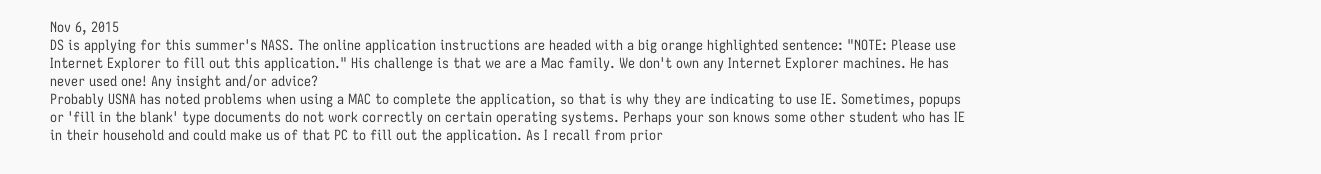Nov 6, 2015
DS is applying for this summer's NASS. The online application instructions are headed with a big orange highlighted sentence: "NOTE: Please use Internet Explorer to fill out this application." His challenge is that we are a Mac family. We don't own any Internet Explorer machines. He has never used one! Any insight and/or advice?
Probably USNA has noted problems when using a MAC to complete the application, so that is why they are indicating to use IE. Sometimes, popups or 'fill in the blank' type documents do not work correctly on certain operating systems. Perhaps your son knows some other student who has IE in their household and could make us of that PC to fill out the application. As I recall from prior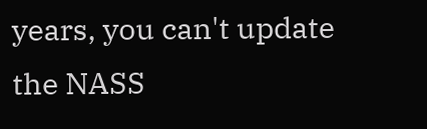years, you can't update the NASS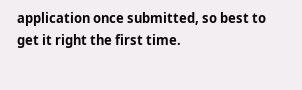application once submitted, so best to get it right the first time.